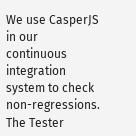We use CasperJS in our continuous integration system to check non-regressions. The Tester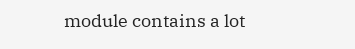module contains a lot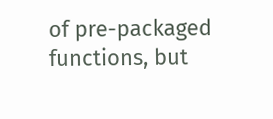of pre-packaged functions, but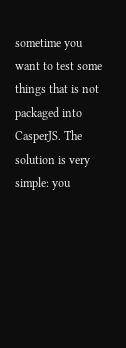sometime you want to test some things that is not packaged into CasperJS. The solution is very simple: you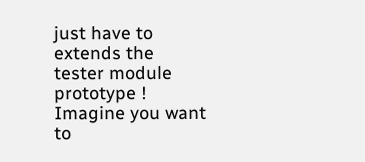just have to extends the tester module prototype ! Imagine you want to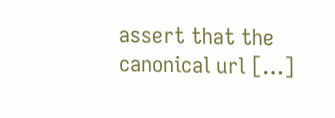assert that the canonical url […]